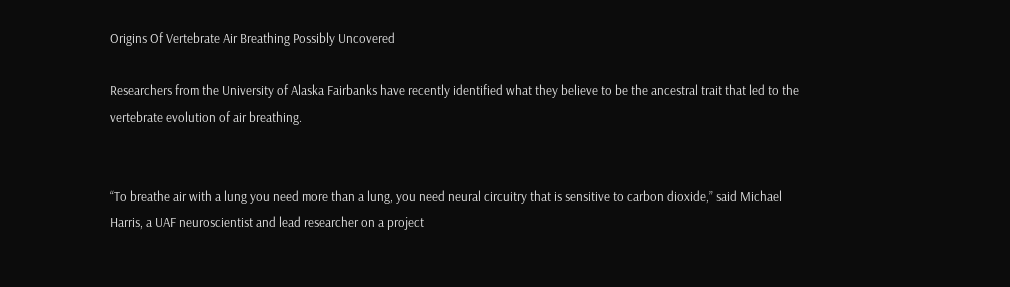Origins Of Vertebrate Air Breathing Possibly Uncovered

Researchers from the University of Alaska Fairbanks have recently identified what they believe to be the ancestral trait that led to the vertebrate evolution of air breathing.


“To breathe air with a lung you need more than a lung, you need neural circuitry that is sensitive to carbon dioxide,” said Michael Harris, a UAF neuroscientist and lead researcher on a project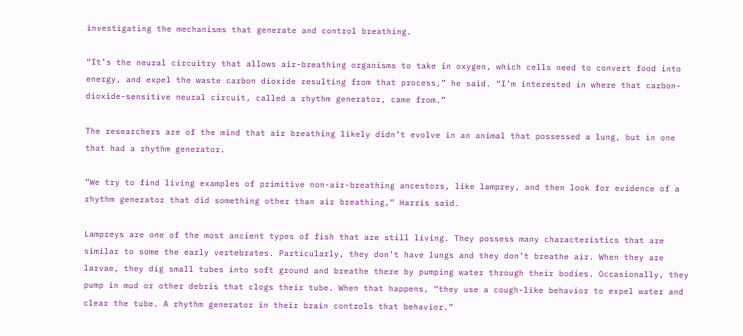investigating the mechanisms that generate and control breathing.

“It’s the neural circuitry that allows air-breathing organisms to take in oxygen, which cells need to convert food into energy, and expel the waste carbon dioxide resulting from that process,” he said. “I’m interested in where that carbon-dioxide-sensitive neural circuit, called a rhythm generator, came from.”

The researchers are of the mind that air breathing likely didn’t evolve in an animal that possessed a lung, but in one that had a rhythm generator.

“We try to find living examples of primitive non-air-breathing ancestors, like lamprey, and then look for evidence of a rhythm generator that did something other than air breathing,” Harris said.

Lampreys are one of the most ancient types of fish that are still living. They possess many characteristics that are similar to some the early vertebrates. Particularly, they don’t have lungs and they don’t breathe air. When they are larvae, they dig small tubes into soft ground and breathe there by pumping water through their bodies. Occasionally, they pump in mud or other debris that clogs their tube. When that happens, “they use a cough-like behavior to expel water and clear the tube. A rhythm generator in their brain controls that behavior.”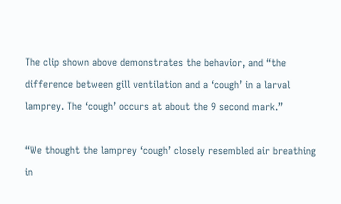The clip shown above demonstrates the behavior, and “the difference between gill ventilation and a ‘cough’ in a larval lamprey. The ‘cough’ occurs at about the 9 second mark.”

“We thought the lamprey ‘cough’ closely resembled air breathing in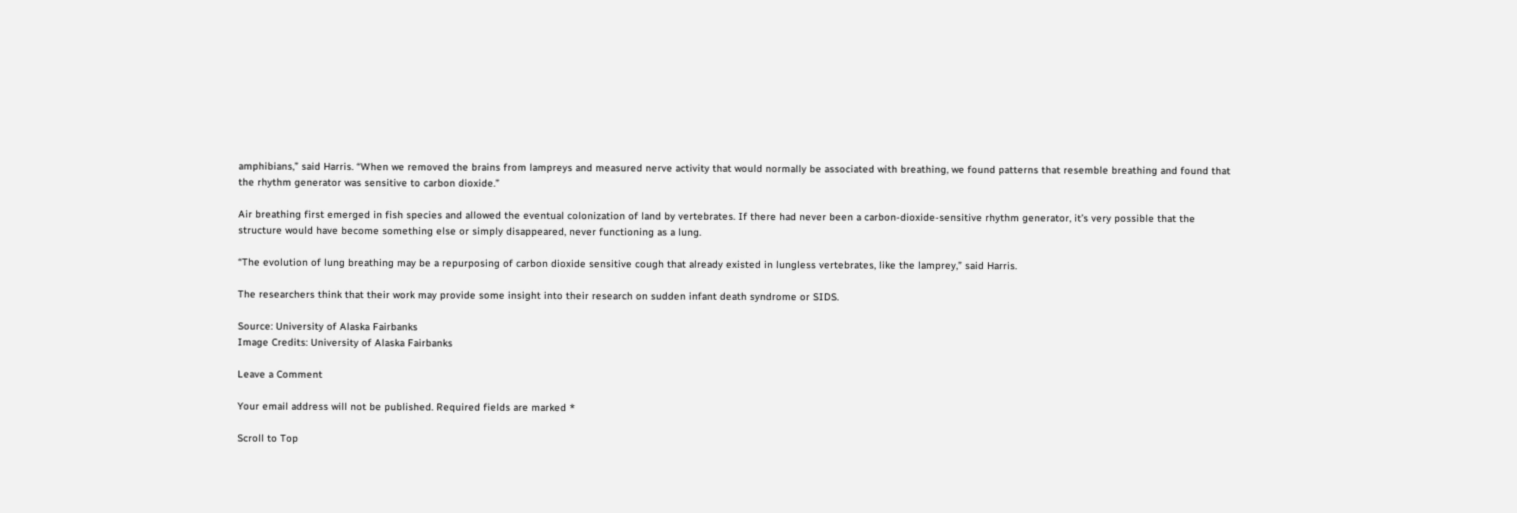amphibians,” said Harris. “When we removed the brains from lampreys and measured nerve activity that would normally be associated with breathing, we found patterns that resemble breathing and found that the rhythm generator was sensitive to carbon dioxide.”

Air breathing first emerged in fish species and allowed the eventual colonization of land by vertebrates. If there had never been a carbon-dioxide-sensitive rhythm generator, it’s very possible that the structure would have become something else or simply disappeared, never functioning as a lung.

“The evolution of lung breathing may be a repurposing of carbon dioxide sensitive cough that already existed in lungless vertebrates, like the lamprey,” said Harris.

The researchers think that their work may provide some insight into their research on sudden infant death syndrome or SIDS.

Source: University of Alaska Fairbanks
Image Credits: University of Alaska Fairbanks

Leave a Comment

Your email address will not be published. Required fields are marked *

Scroll to Top